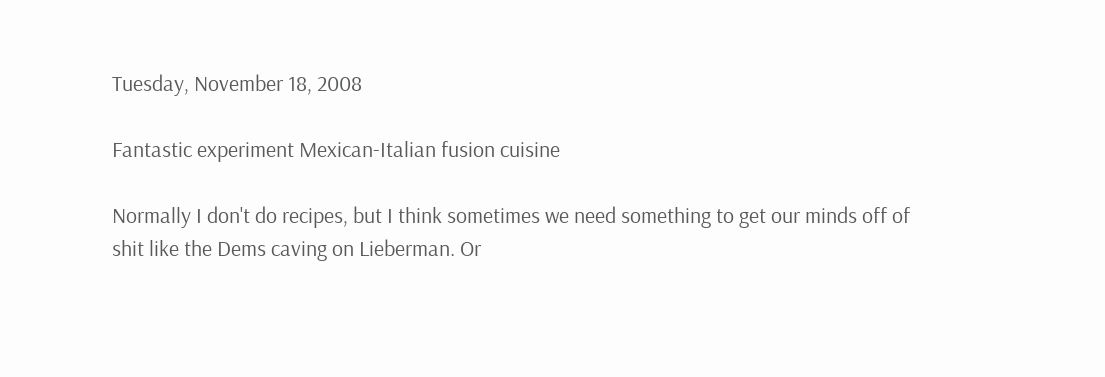Tuesday, November 18, 2008

Fantastic experiment Mexican-Italian fusion cuisine

Normally I don't do recipes, but I think sometimes we need something to get our minds off of shit like the Dems caving on Lieberman. Or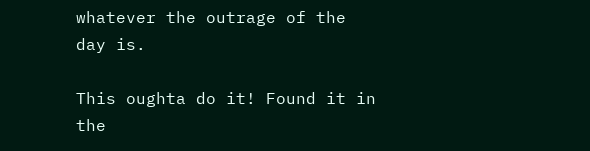whatever the outrage of the day is.

This oughta do it! Found it in the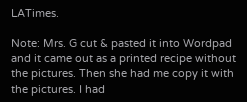LATimes.

Note: Mrs. G cut & pasted it into Wordpad and it came out as a printed recipe without the pictures. Then she had me copy it with the pictures. I had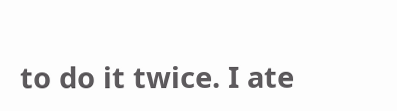to do it twice. I ate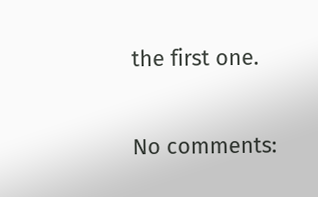the first one.

No comments: